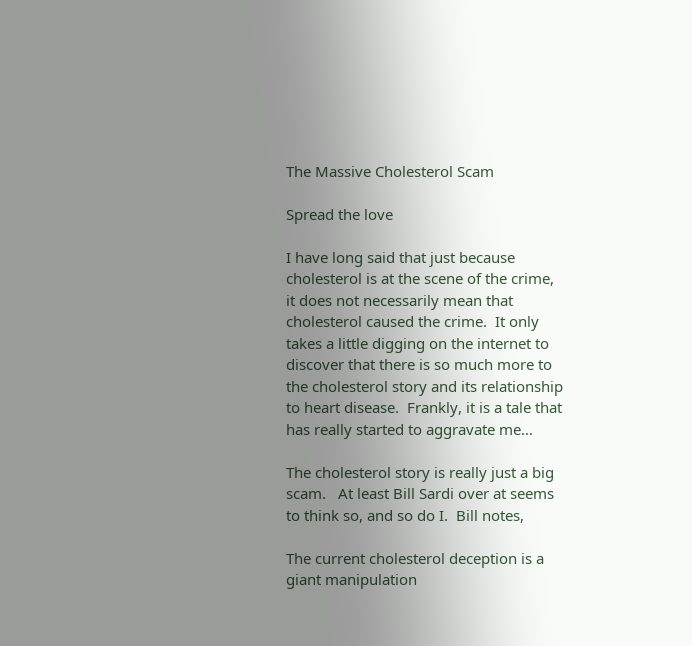The Massive Cholesterol Scam

Spread the love

I have long said that just because cholesterol is at the scene of the crime, it does not necessarily mean that cholesterol caused the crime.  It only takes a little digging on the internet to discover that there is so much more to the cholesterol story and its relationship to heart disease.  Frankly, it is a tale that has really started to aggravate me…

The cholesterol story is really just a big scam.   At least Bill Sardi over at seems to think so, and so do I.  Bill notes,

The current cholesterol deception is a giant manipulation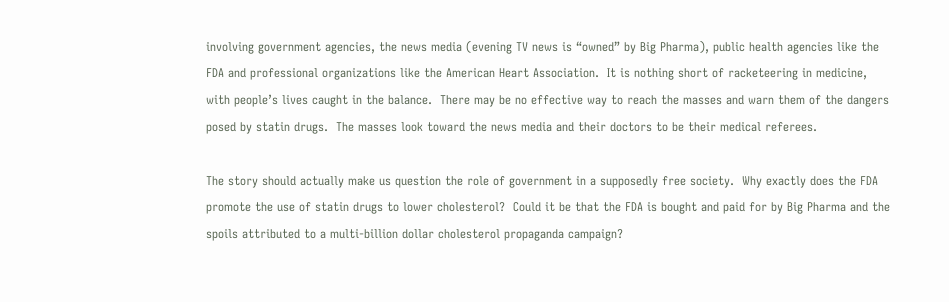involving government agencies, the news media (evening TV news is “owned” by Big Pharma), public health agencies like the FDA and professional organizations like the American Heart Association.  It is nothing short of racketeering in medicine, with people’s lives caught in the balance.  There may be no effective way to reach the masses and warn them of the dangers posed by statin drugs.  The masses look toward the news media and their doctors to be their medical referees.

The story should actually make us question the role of government in a supposedly free society.  Why exactly does the FDA promote the use of statin drugs to lower cholesterol?  Could it be that the FDA is bought and paid for by Big Pharma and the spoils attributed to a multi-billion dollar cholesterol propaganda campaign?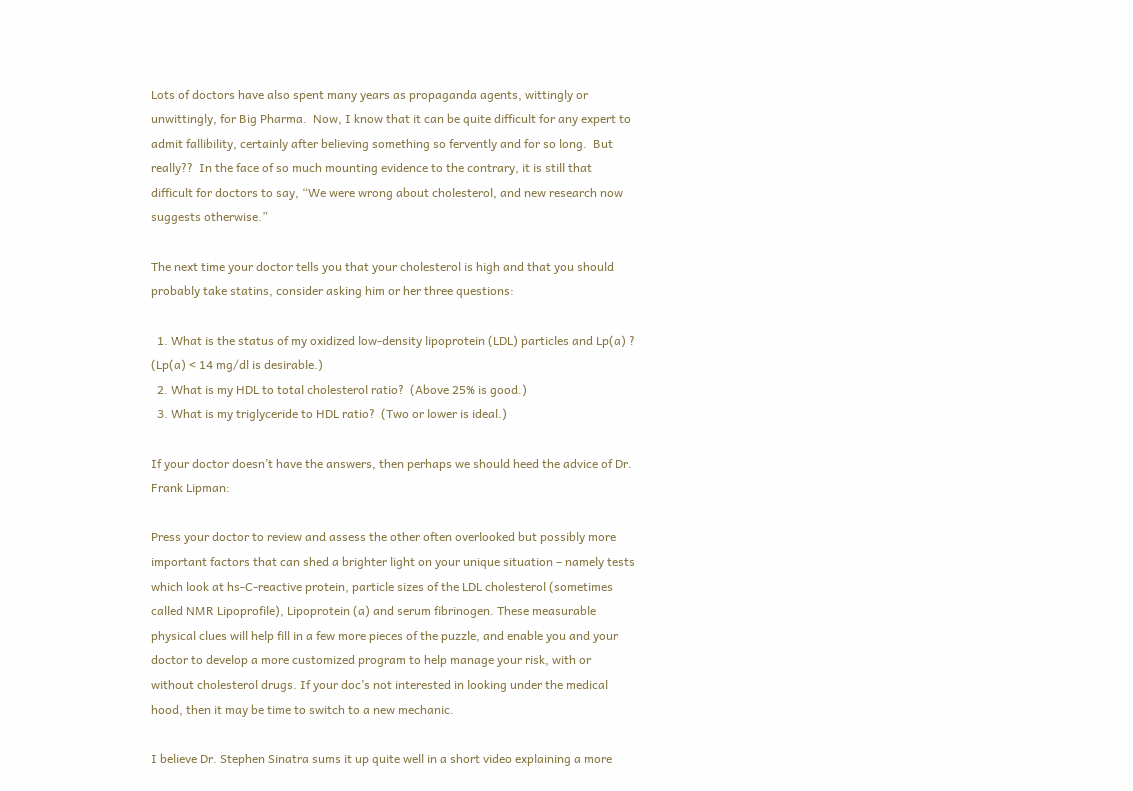Lots of doctors have also spent many years as propaganda agents, wittingly or unwittingly, for Big Pharma.  Now, I know that it can be quite difficult for any expert to admit fallibility, certainly after believing something so fervently and for so long.  But really??  In the face of so much mounting evidence to the contrary, it is still that difficult for doctors to say, “We were wrong about cholesterol, and new research now suggests otherwise.”

The next time your doctor tells you that your cholesterol is high and that you should probably take statins, consider asking him or her three questions:

  1. What is the status of my oxidized low-density lipoprotein (LDL) particles and Lp(a) ?   (Lp(a) < 14 mg/dl is desirable.)
  2. What is my HDL to total cholesterol ratio?  (Above 25% is good.)
  3. What is my triglyceride to HDL ratio?  (Two or lower is ideal.)

If your doctor doesn’t have the answers, then perhaps we should heed the advice of Dr. Frank Lipman:

Press your doctor to review and assess the other often overlooked but possibly more important factors that can shed a brighter light on your unique situation – namely tests which look at hs-C-reactive protein, particle sizes of the LDL cholesterol (sometimes called NMR Lipoprofile), Lipoprotein (a) and serum fibrinogen. These measurable physical clues will help fill in a few more pieces of the puzzle, and enable you and your doctor to develop a more customized program to help manage your risk, with or without cholesterol drugs. If your doc’s not interested in looking under the medical hood, then it may be time to switch to a new mechanic.

I believe Dr. Stephen Sinatra sums it up quite well in a short video explaining a more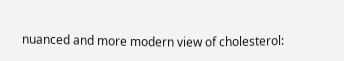nuanced and more modern view of cholesterol: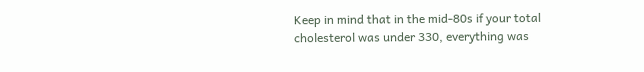Keep in mind that in the mid-80s if your total cholesterol was under 330, everything was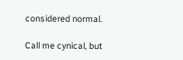considered normal.

Call me cynical, but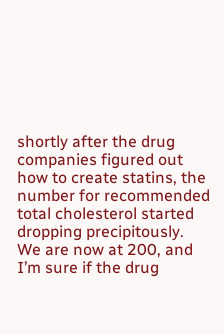shortly after the drug companies figured out how to create statins, the number for recommended total cholesterol started dropping precipitously.   We are now at 200, and I’m sure if the drug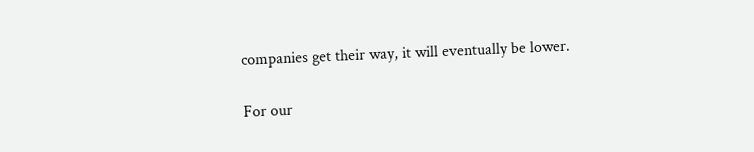companies get their way, it will eventually be lower.

For our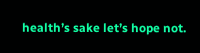health’s sake let’s hope not.